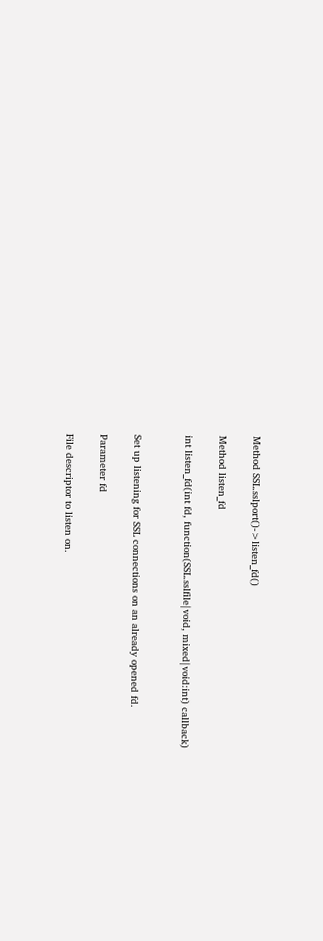Method SSL.sslport()->listen_fd()

Method listen_fd

int listen_fd(int fd, function(SSL.sslfile|void, mixed|void:int) callback)


Set up listening for SSL connections on an already opened fd.

Parameter fd

File descriptor to listen on.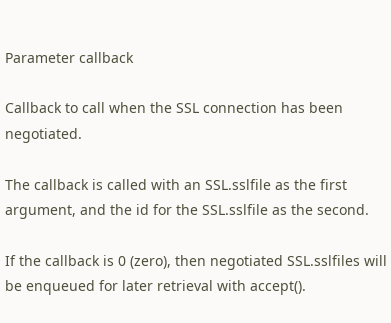Parameter callback

Callback to call when the SSL connection has been negotiated.

The callback is called with an SSL.sslfile as the first argument, and the id for the SSL.sslfile as the second.

If the callback is 0 (zero), then negotiated SSL.sslfiles will be enqueued for later retrieval with accept().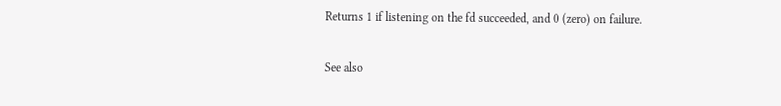Returns 1 if listening on the fd succeeded, and 0 (zero) on failure.

See also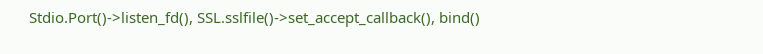Stdio.Port()->listen_fd(), SSL.sslfile()->set_accept_callback(), bind()